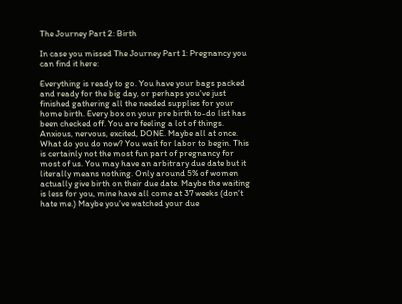The Journey Part 2: Birth

In case you missed The Journey Part 1: Pregnancy you can find it here:

Everything is ready to go. You have your bags packed and ready for the big day, or perhaps you've just finished gathering all the needed supplies for your home birth. Every box on your pre birth to-do list has been checked off. You are feeling a lot of things. Anxious, nervous, excited, DONE. Maybe all at once. What do you do now? You wait for labor to begin. This is certainly not the most fun part of pregnancy for most of us. You may have an arbitrary due date but it literally means nothing. Only around 5% of women actually give birth on their due date. Maybe the waiting is less for you, mine have all come at 37 weeks (don't hate me.) Maybe you've watched your due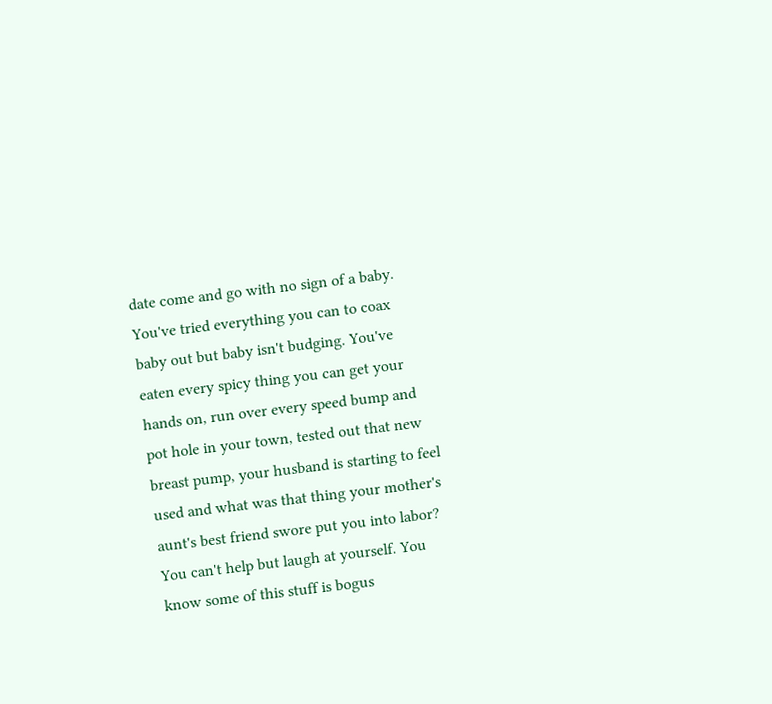date come and go with no sign of a baby. You've tried everything you can to coax baby out but baby isn't budging. You've eaten every spicy thing you can get your hands on, run over every speed bump and pot hole in your town, tested out that new breast pump, your husband is starting to feel used and what was that thing your mother's aunt's best friend swore put you into labor? You can't help but laugh at yourself. You know some of this stuff is bogus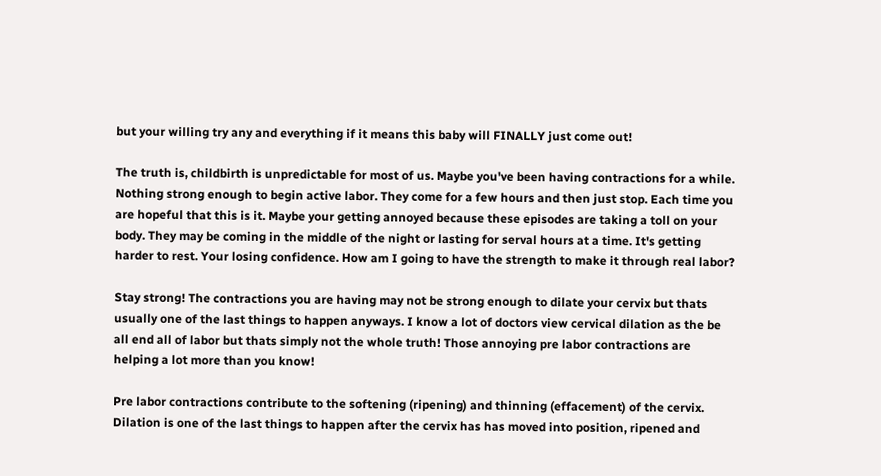but your willing try any and everything if it means this baby will FINALLY just come out!

The truth is, childbirth is unpredictable for most of us. Maybe you've been having contractions for a while. Nothing strong enough to begin active labor. They come for a few hours and then just stop. Each time you are hopeful that this is it. Maybe your getting annoyed because these episodes are taking a toll on your body. They may be coming in the middle of the night or lasting for serval hours at a time. It's getting harder to rest. Your losing confidence. How am I going to have the strength to make it through real labor?

Stay strong! The contractions you are having may not be strong enough to dilate your cervix but thats usually one of the last things to happen anyways. I know a lot of doctors view cervical dilation as the be all end all of labor but thats simply not the whole truth! Those annoying pre labor contractions are helping a lot more than you know!

Pre labor contractions contribute to the softening (ripening) and thinning (effacement) of the cervix. Dilation is one of the last things to happen after the cervix has has moved into position, ripened and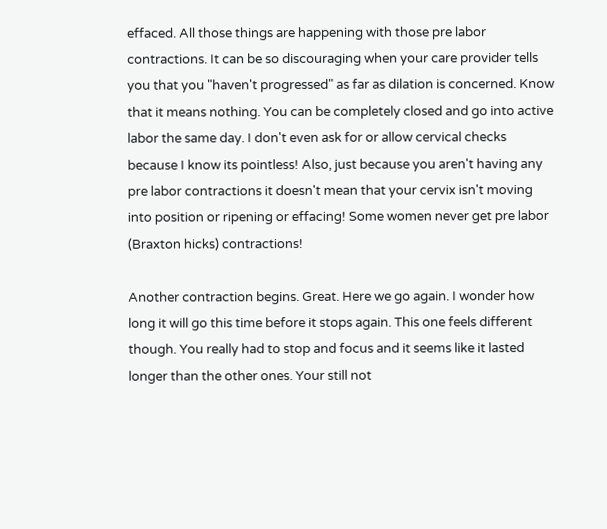effaced. All those things are happening with those pre labor contractions. It can be so discouraging when your care provider tells you that you "haven't progressed" as far as dilation is concerned. Know that it means nothing. You can be completely closed and go into active labor the same day. I don't even ask for or allow cervical checks because I know its pointless! Also, just because you aren't having any pre labor contractions it doesn't mean that your cervix isn't moving into position or ripening or effacing! Some women never get pre labor (Braxton hicks) contractions!

Another contraction begins. Great. Here we go again. I wonder how long it will go this time before it stops again. This one feels different though. You really had to stop and focus and it seems like it lasted longer than the other ones. Your still not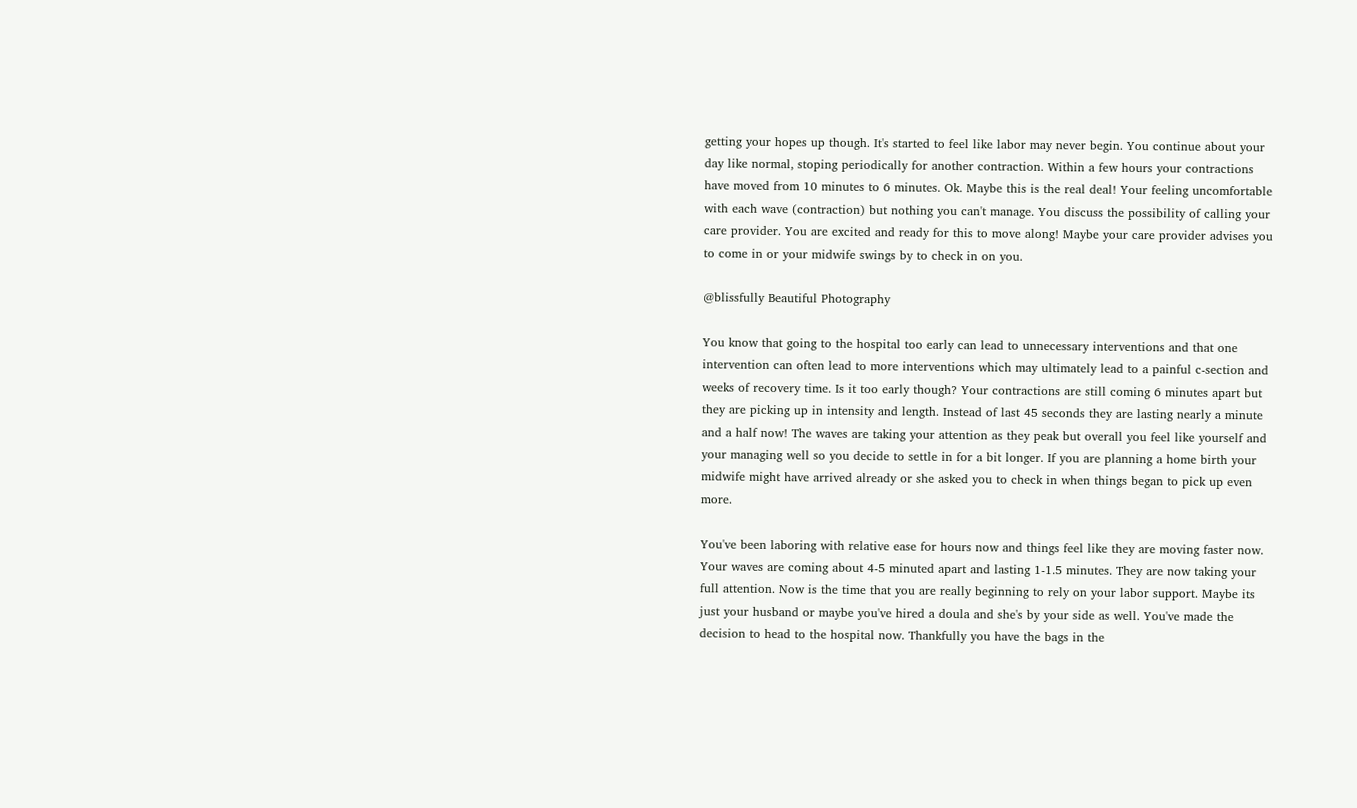getting your hopes up though. It's started to feel like labor may never begin. You continue about your day like normal, stoping periodically for another contraction. Within a few hours your contractions have moved from 10 minutes to 6 minutes. Ok. Maybe this is the real deal! Your feeling uncomfortable with each wave (contraction) but nothing you can't manage. You discuss the possibility of calling your care provider. You are excited and ready for this to move along! Maybe your care provider advises you to come in or your midwife swings by to check in on you.

@blissfully Beautiful Photography

You know that going to the hospital too early can lead to unnecessary interventions and that one intervention can often lead to more interventions which may ultimately lead to a painful c-section and weeks of recovery time. Is it too early though? Your contractions are still coming 6 minutes apart but they are picking up in intensity and length. Instead of last 45 seconds they are lasting nearly a minute and a half now! The waves are taking your attention as they peak but overall you feel like yourself and your managing well so you decide to settle in for a bit longer. If you are planning a home birth your midwife might have arrived already or she asked you to check in when things began to pick up even more.

You've been laboring with relative ease for hours now and things feel like they are moving faster now. Your waves are coming about 4-5 minuted apart and lasting 1-1.5 minutes. They are now taking your full attention. Now is the time that you are really beginning to rely on your labor support. Maybe its just your husband or maybe you've hired a doula and she's by your side as well. You've made the decision to head to the hospital now. Thankfully you have the bags in the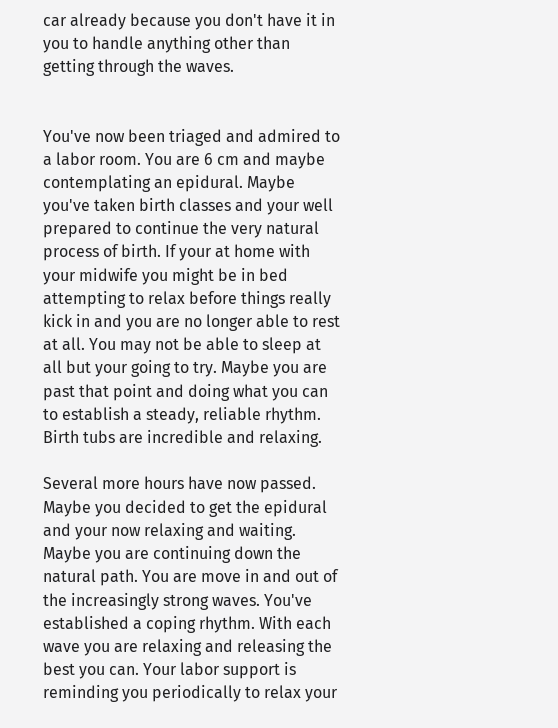car already because you don't have it in you to handle anything other than getting through the waves.


You've now been triaged and admired to a labor room. You are 6 cm and maybe contemplating an epidural. Maybe you've taken birth classes and your well prepared to continue the very natural process of birth. If your at home with your midwife you might be in bed attempting to relax before things really kick in and you are no longer able to rest at all. You may not be able to sleep at all but your going to try. Maybe you are past that point and doing what you can to establish a steady, reliable rhythm. Birth tubs are incredible and relaxing.

Several more hours have now passed. Maybe you decided to get the epidural and your now relaxing and waiting. Maybe you are continuing down the natural path. You are move in and out of the increasingly strong waves. You've established a coping rhythm. With each wave you are relaxing and releasing the best you can. Your labor support is reminding you periodically to relax your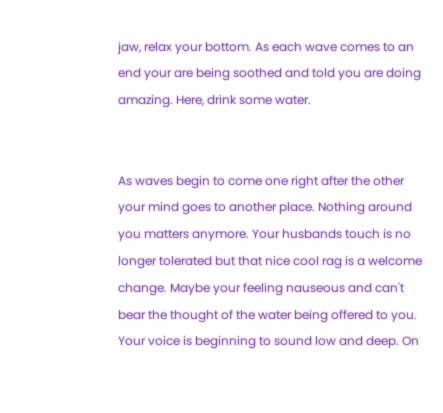jaw, relax your bottom. As each wave comes to an end your are being soothed and told you are doing amazing. Here, drink some water.


As waves begin to come one right after the other your mind goes to another place. Nothing around you matters anymore. Your husbands touch is no longer tolerated but that nice cool rag is a welcome change. Maybe your feeling nauseous and can't bear the thought of the water being offered to you. Your voice is beginning to sound low and deep. On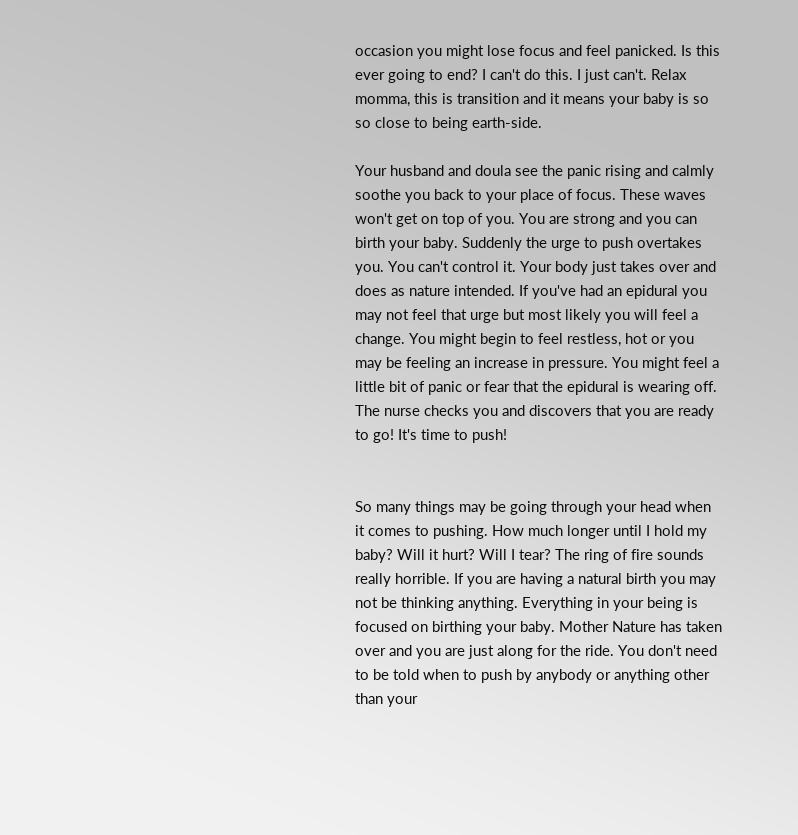occasion you might lose focus and feel panicked. Is this ever going to end? I can't do this. I just can't. Relax momma, this is transition and it means your baby is so so close to being earth-side.

Your husband and doula see the panic rising and calmly soothe you back to your place of focus. These waves won't get on top of you. You are strong and you can birth your baby. Suddenly the urge to push overtakes you. You can't control it. Your body just takes over and does as nature intended. If you've had an epidural you may not feel that urge but most likely you will feel a change. You might begin to feel restless, hot or you may be feeling an increase in pressure. You might feel a little bit of panic or fear that the epidural is wearing off. The nurse checks you and discovers that you are ready to go! It's time to push!


So many things may be going through your head when it comes to pushing. How much longer until I hold my baby? Will it hurt? Will I tear? The ring of fire sounds really horrible. If you are having a natural birth you may not be thinking anything. Everything in your being is focused on birthing your baby. Mother Nature has taken over and you are just along for the ride. You don't need to be told when to push by anybody or anything other than your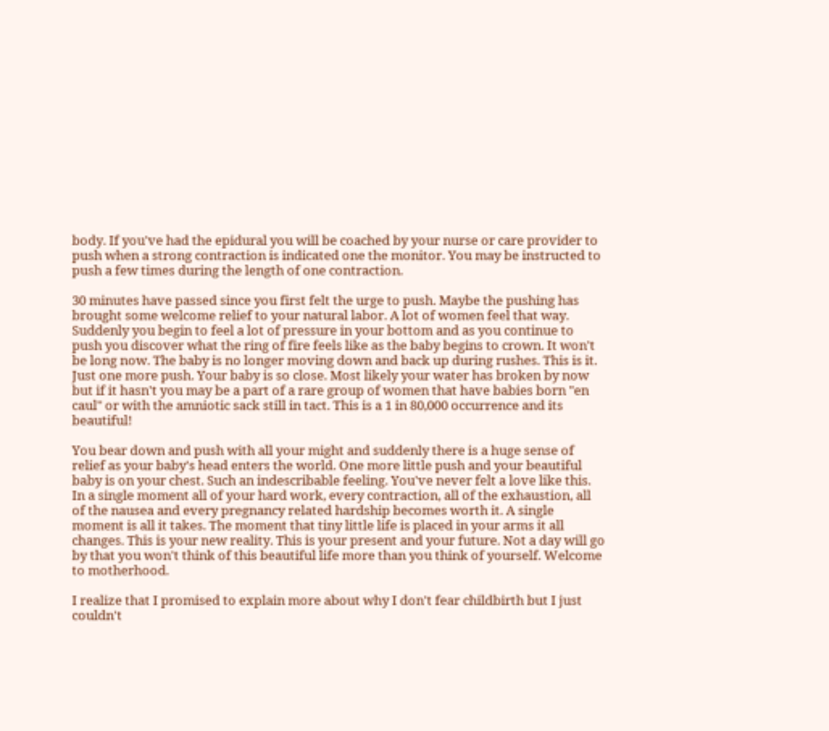body. If you've had the epidural you will be coached by your nurse or care provider to push when a strong contraction is indicated one the monitor. You may be instructed to push a few times during the length of one contraction.

30 minutes have passed since you first felt the urge to push. Maybe the pushing has brought some welcome relief to your natural labor. A lot of women feel that way. Suddenly you begin to feel a lot of pressure in your bottom and as you continue to push you discover what the ring of fire feels like as the baby begins to crown. It won't be long now. The baby is no longer moving down and back up during rushes. This is it. Just one more push. Your baby is so close. Most likely your water has broken by now but if it hasn't you may be a part of a rare group of women that have babies born "en caul" or with the amniotic sack still in tact. This is a 1 in 80,000 occurrence and its beautiful!

You bear down and push with all your might and suddenly there is a huge sense of relief as your baby's head enters the world. One more little push and your beautiful baby is on your chest. Such an indescribable feeling. You've never felt a love like this. In a single moment all of your hard work, every contraction, all of the exhaustion, all of the nausea and every pregnancy related hardship becomes worth it. A single moment is all it takes. The moment that tiny little life is placed in your arms it all changes. This is your new reality. This is your present and your future. Not a day will go by that you won't think of this beautiful life more than you think of yourself. Welcome to motherhood.

I realize that I promised to explain more about why I don't fear childbirth but I just couldn't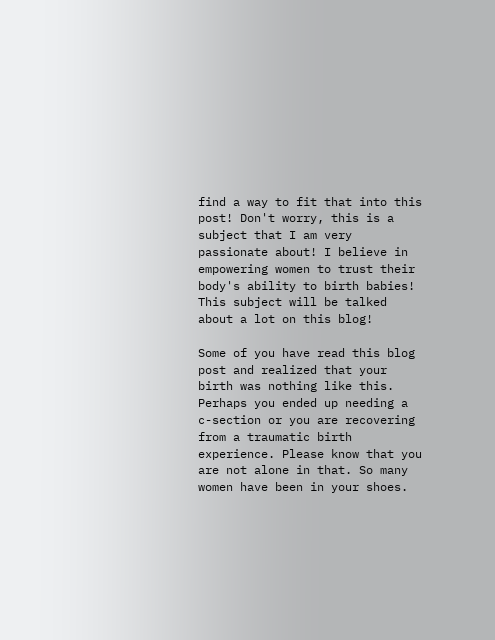find a way to fit that into this post! Don't worry, this is a subject that I am very passionate about! I believe in empowering women to trust their body's ability to birth babies! This subject will be talked about a lot on this blog!

Some of you have read this blog post and realized that your birth was nothing like this. Perhaps you ended up needing a c-section or you are recovering from a traumatic birth experience. Please know that you are not alone in that. So many women have been in your shoes.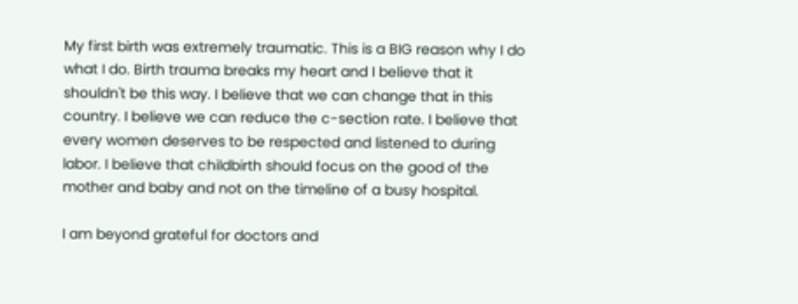My first birth was extremely traumatic. This is a BIG reason why I do what I do. Birth trauma breaks my heart and I believe that it shouldn't be this way. I believe that we can change that in this country. I believe we can reduce the c-section rate. I believe that every women deserves to be respected and listened to during labor. I believe that childbirth should focus on the good of the mother and baby and not on the timeline of a busy hospital.

I am beyond grateful for doctors and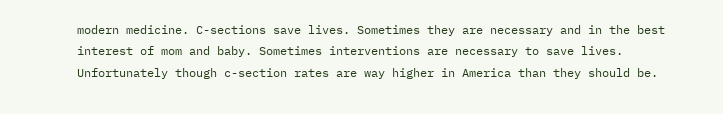modern medicine. C-sections save lives. Sometimes they are necessary and in the best interest of mom and baby. Sometimes interventions are necessary to save lives. Unfortunately though c-section rates are way higher in America than they should be.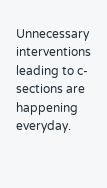Unnecessary interventions leading to c-sections are happening everyday.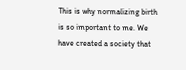This is why normalizing birth is so important to me. We have created a society that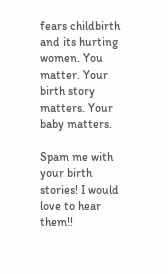fears childbirth and its hurting women. You matter. Your birth story matters. Your baby matters.

Spam me with your birth stories! I would love to hear them!!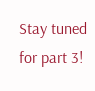Stay tuned for part 3!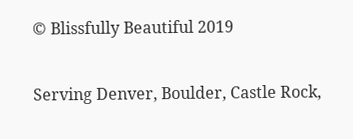© Blissfully Beautiful 2019

Serving Denver, Boulder, Castle Rock,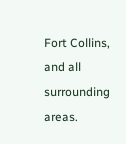Fort Collins, and all surrounding areas.